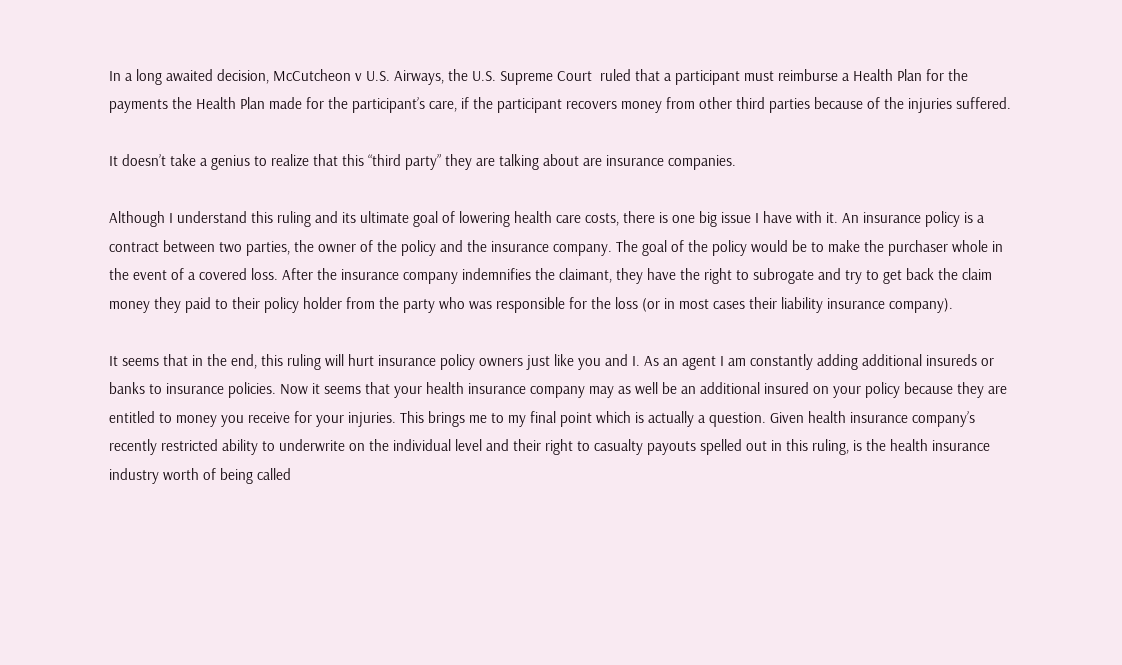In a long awaited decision, McCutcheon v U.S. Airways, the U.S. Supreme Court  ruled that a participant must reimburse a Health Plan for the payments the Health Plan made for the participant’s care, if the participant recovers money from other third parties because of the injuries suffered.

It doesn’t take a genius to realize that this “third party” they are talking about are insurance companies.

Although I understand this ruling and its ultimate goal of lowering health care costs, there is one big issue I have with it. An insurance policy is a contract between two parties, the owner of the policy and the insurance company. The goal of the policy would be to make the purchaser whole in the event of a covered loss. After the insurance company indemnifies the claimant, they have the right to subrogate and try to get back the claim money they paid to their policy holder from the party who was responsible for the loss (or in most cases their liability insurance company).

It seems that in the end, this ruling will hurt insurance policy owners just like you and I. As an agent I am constantly adding additional insureds or banks to insurance policies. Now it seems that your health insurance company may as well be an additional insured on your policy because they are entitled to money you receive for your injuries. This brings me to my final point which is actually a question. Given health insurance company’s recently restricted ability to underwrite on the individual level and their right to casualty payouts spelled out in this ruling, is the health insurance industry worth of being called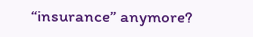“insurance” anymore?